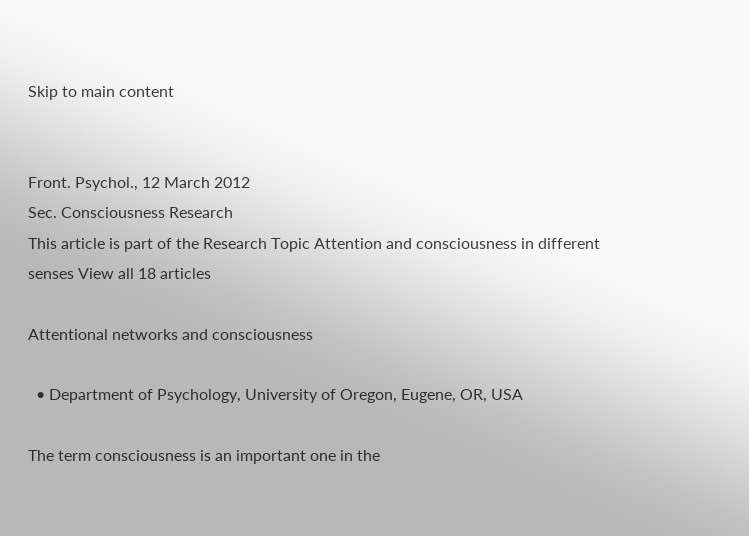Skip to main content


Front. Psychol., 12 March 2012
Sec. Consciousness Research
This article is part of the Research Topic Attention and consciousness in different senses View all 18 articles

Attentional networks and consciousness

  • Department of Psychology, University of Oregon, Eugene, OR, USA

The term consciousness is an important one in the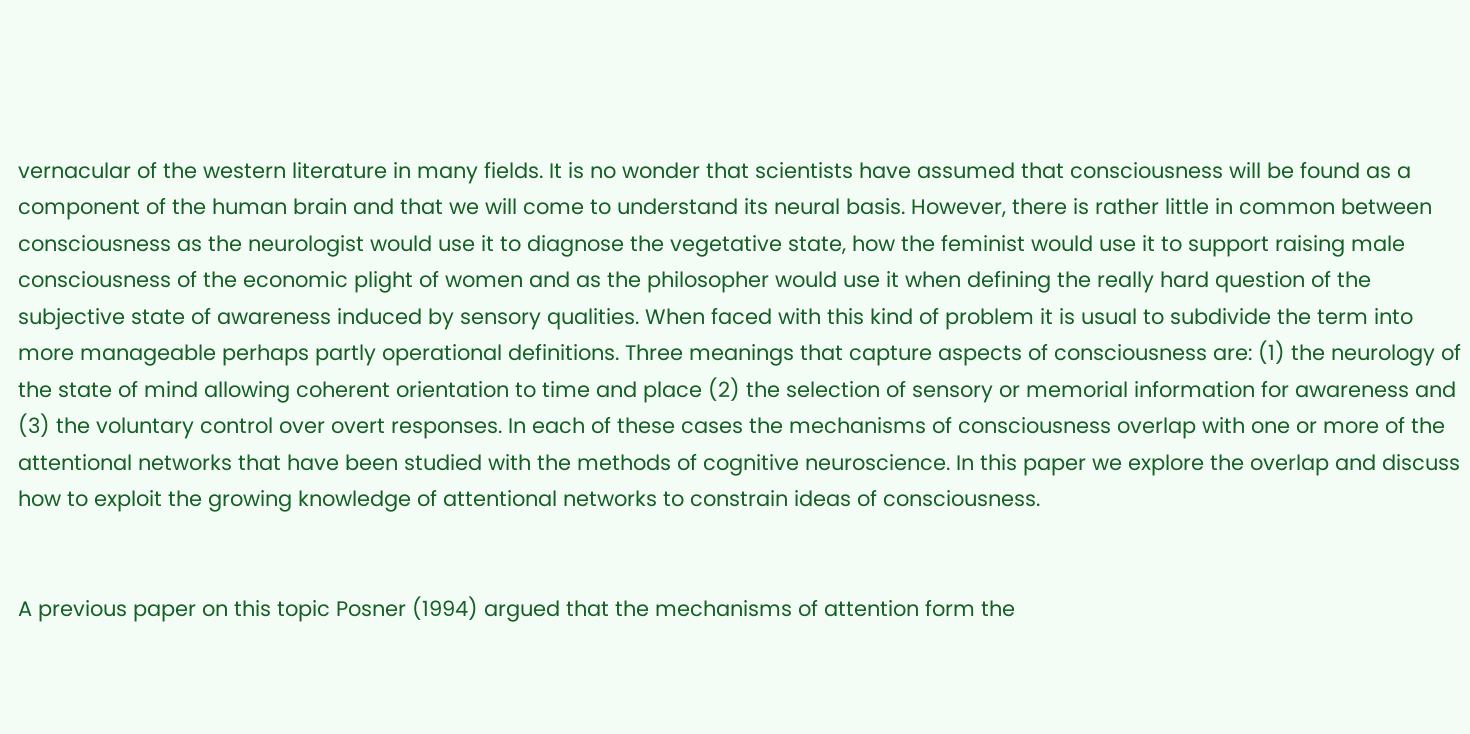vernacular of the western literature in many fields. It is no wonder that scientists have assumed that consciousness will be found as a component of the human brain and that we will come to understand its neural basis. However, there is rather little in common between consciousness as the neurologist would use it to diagnose the vegetative state, how the feminist would use it to support raising male consciousness of the economic plight of women and as the philosopher would use it when defining the really hard question of the subjective state of awareness induced by sensory qualities. When faced with this kind of problem it is usual to subdivide the term into more manageable perhaps partly operational definitions. Three meanings that capture aspects of consciousness are: (1) the neurology of the state of mind allowing coherent orientation to time and place (2) the selection of sensory or memorial information for awareness and (3) the voluntary control over overt responses. In each of these cases the mechanisms of consciousness overlap with one or more of the attentional networks that have been studied with the methods of cognitive neuroscience. In this paper we explore the overlap and discuss how to exploit the growing knowledge of attentional networks to constrain ideas of consciousness.


A previous paper on this topic Posner (1994) argued that the mechanisms of attention form the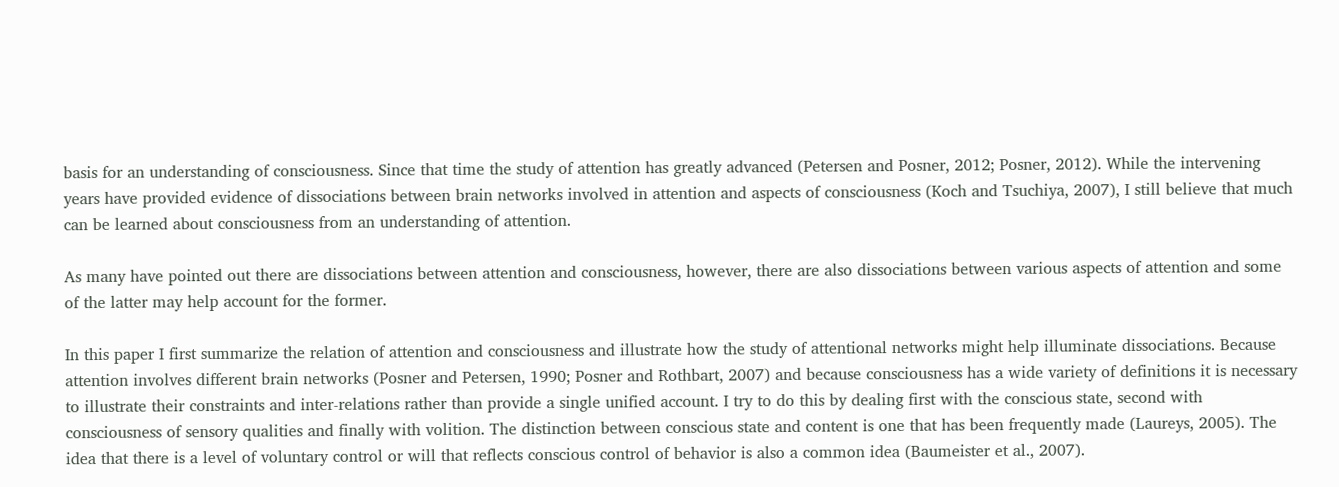basis for an understanding of consciousness. Since that time the study of attention has greatly advanced (Petersen and Posner, 2012; Posner, 2012). While the intervening years have provided evidence of dissociations between brain networks involved in attention and aspects of consciousness (Koch and Tsuchiya, 2007), I still believe that much can be learned about consciousness from an understanding of attention.

As many have pointed out there are dissociations between attention and consciousness, however, there are also dissociations between various aspects of attention and some of the latter may help account for the former.

In this paper I first summarize the relation of attention and consciousness and illustrate how the study of attentional networks might help illuminate dissociations. Because attention involves different brain networks (Posner and Petersen, 1990; Posner and Rothbart, 2007) and because consciousness has a wide variety of definitions it is necessary to illustrate their constraints and inter-relations rather than provide a single unified account. I try to do this by dealing first with the conscious state, second with consciousness of sensory qualities and finally with volition. The distinction between conscious state and content is one that has been frequently made (Laureys, 2005). The idea that there is a level of voluntary control or will that reflects conscious control of behavior is also a common idea (Baumeister et al., 2007).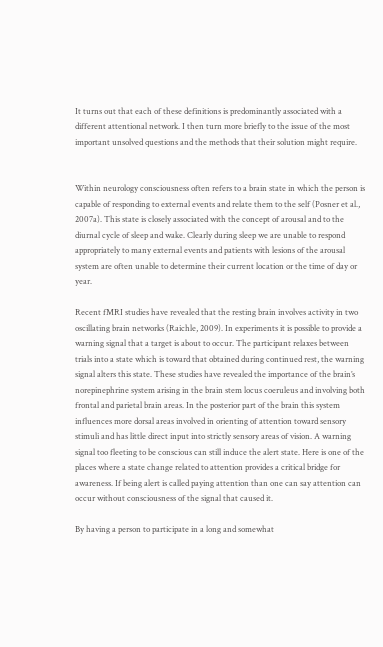It turns out that each of these definitions is predominantly associated with a different attentional network. I then turn more briefly to the issue of the most important unsolved questions and the methods that their solution might require.


Within neurology consciousness often refers to a brain state in which the person is capable of responding to external events and relate them to the self (Posner et al., 2007a). This state is closely associated with the concept of arousal and to the diurnal cycle of sleep and wake. Clearly during sleep we are unable to respond appropriately to many external events and patients with lesions of the arousal system are often unable to determine their current location or the time of day or year.

Recent fMRI studies have revealed that the resting brain involves activity in two oscillating brain networks (Raichle, 2009). In experiments it is possible to provide a warning signal that a target is about to occur. The participant relaxes between trials into a state which is toward that obtained during continued rest, the warning signal alters this state. These studies have revealed the importance of the brain’s norepinephrine system arising in the brain stem locus coeruleus and involving both frontal and parietal brain areas. In the posterior part of the brain this system influences more dorsal areas involved in orienting of attention toward sensory stimuli and has little direct input into strictly sensory areas of vision. A warning signal too fleeting to be conscious can still induce the alert state. Here is one of the places where a state change related to attention provides a critical bridge for awareness. If being alert is called paying attention than one can say attention can occur without consciousness of the signal that caused it.

By having a person to participate in a long and somewhat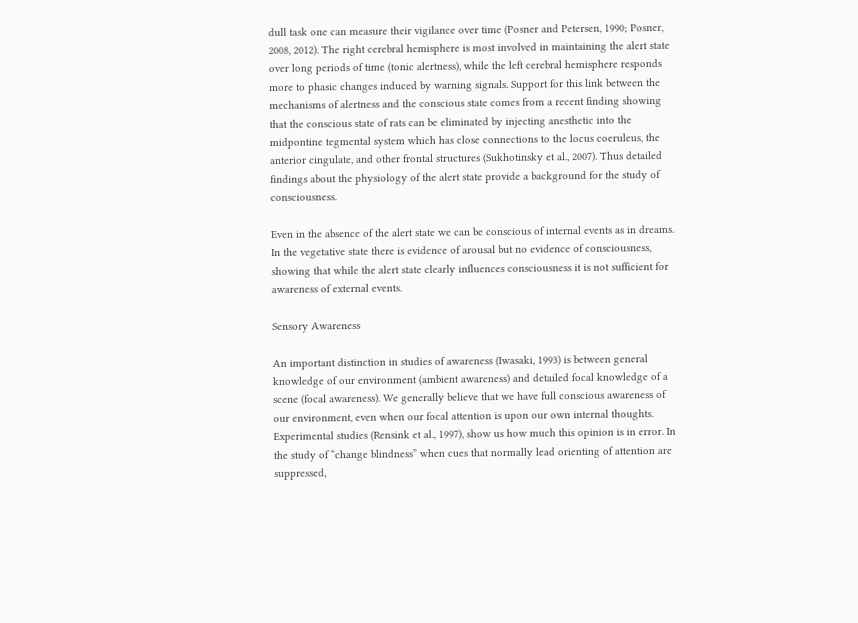dull task one can measure their vigilance over time (Posner and Petersen, 1990; Posner, 2008, 2012). The right cerebral hemisphere is most involved in maintaining the alert state over long periods of time (tonic alertness), while the left cerebral hemisphere responds more to phasic changes induced by warning signals. Support for this link between the mechanisms of alertness and the conscious state comes from a recent finding showing that the conscious state of rats can be eliminated by injecting anesthetic into the midpontine tegmental system which has close connections to the locus coeruleus, the anterior cingulate, and other frontal structures (Sukhotinsky et al., 2007). Thus detailed findings about the physiology of the alert state provide a background for the study of consciousness.

Even in the absence of the alert state we can be conscious of internal events as in dreams. In the vegetative state there is evidence of arousal but no evidence of consciousness, showing that while the alert state clearly influences consciousness it is not sufficient for awareness of external events.

Sensory Awareness

An important distinction in studies of awareness (Iwasaki, 1993) is between general knowledge of our environment (ambient awareness) and detailed focal knowledge of a scene (focal awareness). We generally believe that we have full conscious awareness of our environment, even when our focal attention is upon our own internal thoughts. Experimental studies (Rensink et al., 1997), show us how much this opinion is in error. In the study of “change blindness” when cues that normally lead orienting of attention are suppressed,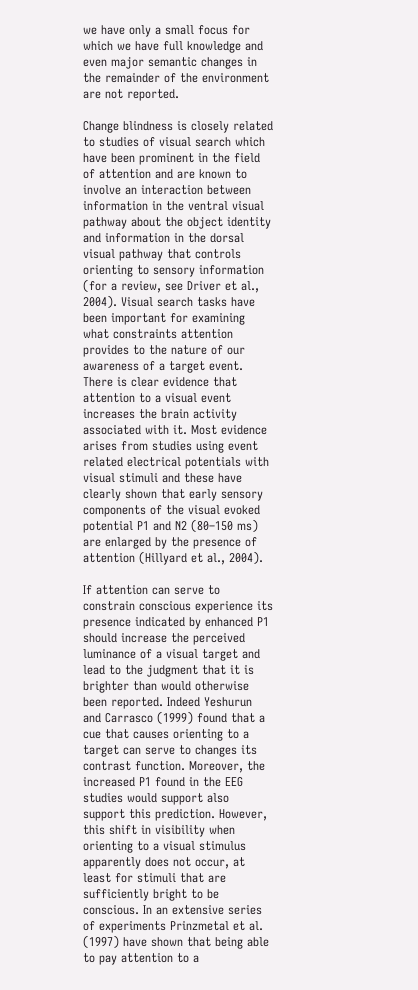we have only a small focus for which we have full knowledge and even major semantic changes in the remainder of the environment are not reported.

Change blindness is closely related to studies of visual search which have been prominent in the field of attention and are known to involve an interaction between information in the ventral visual pathway about the object identity and information in the dorsal visual pathway that controls orienting to sensory information (for a review, see Driver et al., 2004). Visual search tasks have been important for examining what constraints attention provides to the nature of our awareness of a target event. There is clear evidence that attention to a visual event increases the brain activity associated with it. Most evidence arises from studies using event related electrical potentials with visual stimuli and these have clearly shown that early sensory components of the visual evoked potential P1 and N2 (80–150 ms) are enlarged by the presence of attention (Hillyard et al., 2004).

If attention can serve to constrain conscious experience its presence indicated by enhanced P1 should increase the perceived luminance of a visual target and lead to the judgment that it is brighter than would otherwise been reported. Indeed Yeshurun and Carrasco (1999) found that a cue that causes orienting to a target can serve to changes its contrast function. Moreover, the increased P1 found in the EEG studies would support also support this prediction. However, this shift in visibility when orienting to a visual stimulus apparently does not occur, at least for stimuli that are sufficiently bright to be conscious. In an extensive series of experiments Prinzmetal et al. (1997) have shown that being able to pay attention to a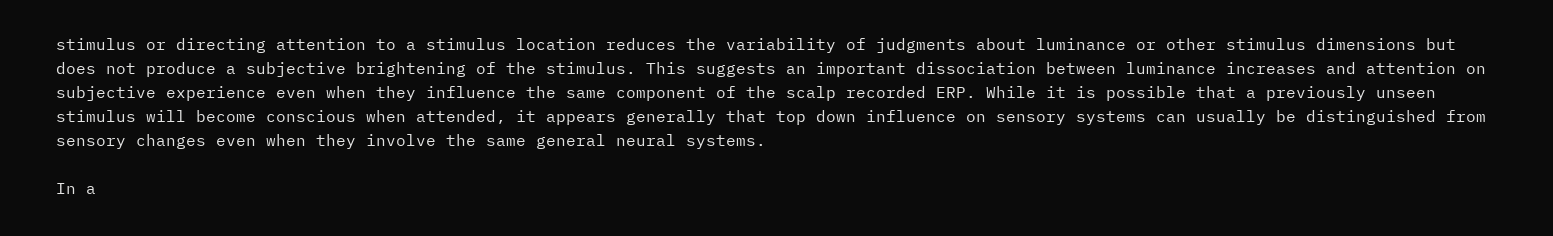stimulus or directing attention to a stimulus location reduces the variability of judgments about luminance or other stimulus dimensions but does not produce a subjective brightening of the stimulus. This suggests an important dissociation between luminance increases and attention on subjective experience even when they influence the same component of the scalp recorded ERP. While it is possible that a previously unseen stimulus will become conscious when attended, it appears generally that top down influence on sensory systems can usually be distinguished from sensory changes even when they involve the same general neural systems.

In a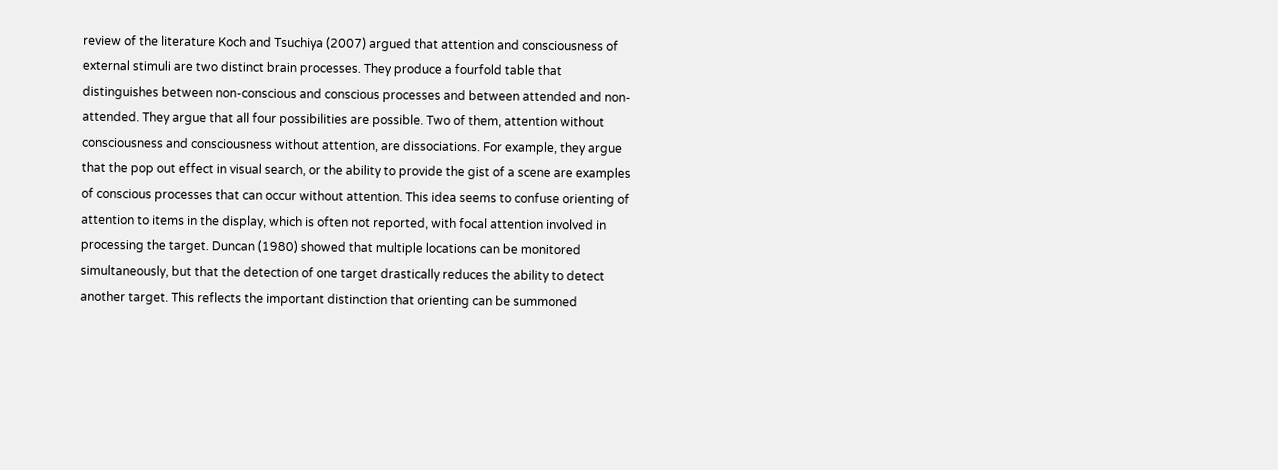review of the literature Koch and Tsuchiya (2007) argued that attention and consciousness of external stimuli are two distinct brain processes. They produce a fourfold table that distinguishes between non-conscious and conscious processes and between attended and non-attended. They argue that all four possibilities are possible. Two of them, attention without consciousness and consciousness without attention, are dissociations. For example, they argue that the pop out effect in visual search, or the ability to provide the gist of a scene are examples of conscious processes that can occur without attention. This idea seems to confuse orienting of attention to items in the display, which is often not reported, with focal attention involved in processing the target. Duncan (1980) showed that multiple locations can be monitored simultaneously, but that the detection of one target drastically reduces the ability to detect another target. This reflects the important distinction that orienting can be summoned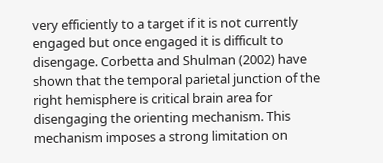very efficiently to a target if it is not currently engaged but once engaged it is difficult to disengage. Corbetta and Shulman (2002) have shown that the temporal parietal junction of the right hemisphere is critical brain area for disengaging the orienting mechanism. This mechanism imposes a strong limitation on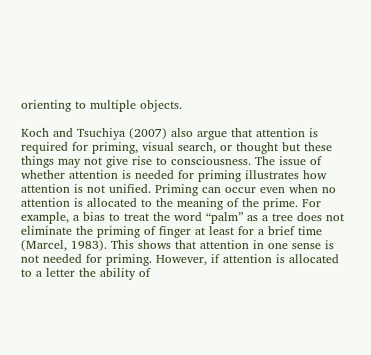orienting to multiple objects.

Koch and Tsuchiya (2007) also argue that attention is required for priming, visual search, or thought but these things may not give rise to consciousness. The issue of whether attention is needed for priming illustrates how attention is not unified. Priming can occur even when no attention is allocated to the meaning of the prime. For example, a bias to treat the word “palm” as a tree does not eliminate the priming of finger at least for a brief time (Marcel, 1983). This shows that attention in one sense is not needed for priming. However, if attention is allocated to a letter the ability of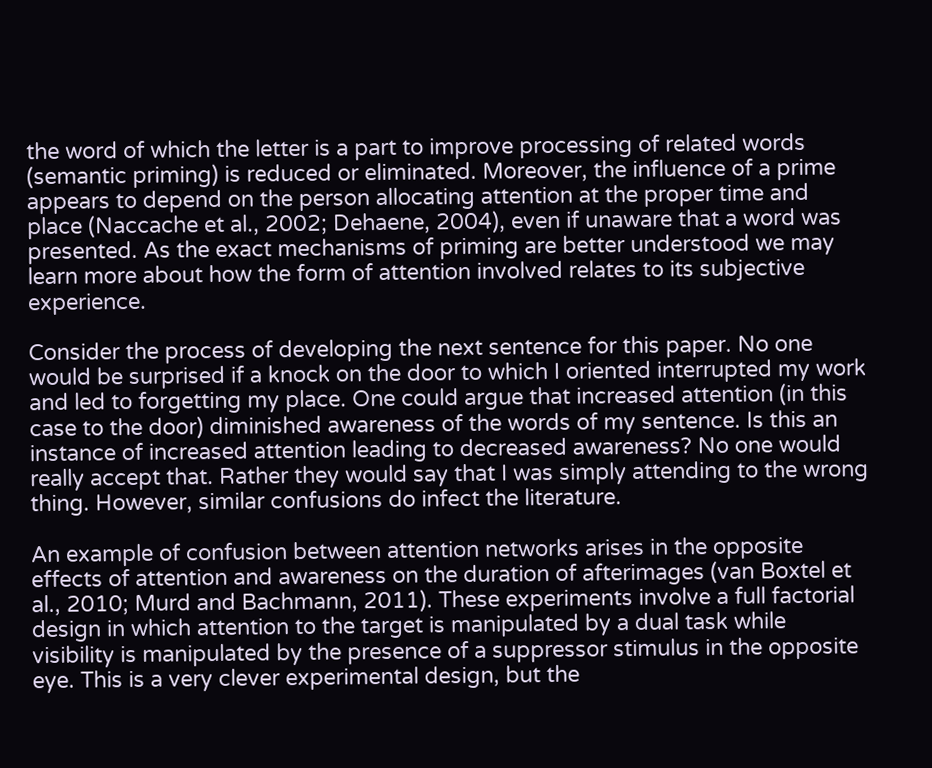the word of which the letter is a part to improve processing of related words (semantic priming) is reduced or eliminated. Moreover, the influence of a prime appears to depend on the person allocating attention at the proper time and place (Naccache et al., 2002; Dehaene, 2004), even if unaware that a word was presented. As the exact mechanisms of priming are better understood we may learn more about how the form of attention involved relates to its subjective experience.

Consider the process of developing the next sentence for this paper. No one would be surprised if a knock on the door to which I oriented interrupted my work and led to forgetting my place. One could argue that increased attention (in this case to the door) diminished awareness of the words of my sentence. Is this an instance of increased attention leading to decreased awareness? No one would really accept that. Rather they would say that I was simply attending to the wrong thing. However, similar confusions do infect the literature.

An example of confusion between attention networks arises in the opposite effects of attention and awareness on the duration of afterimages (van Boxtel et al., 2010; Murd and Bachmann, 2011). These experiments involve a full factorial design in which attention to the target is manipulated by a dual task while visibility is manipulated by the presence of a suppressor stimulus in the opposite eye. This is a very clever experimental design, but the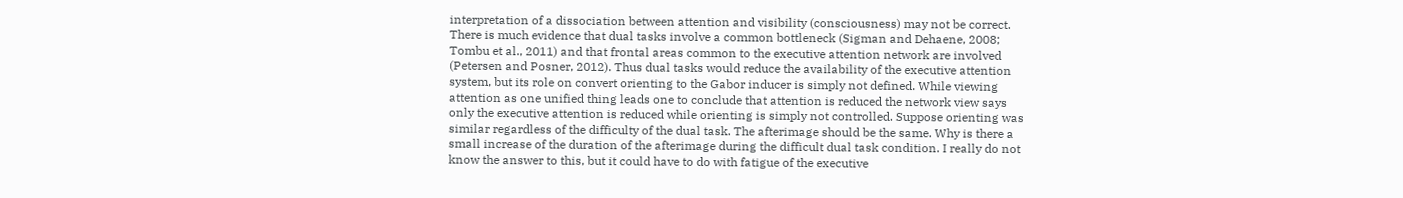interpretation of a dissociation between attention and visibility (consciousness) may not be correct. There is much evidence that dual tasks involve a common bottleneck (Sigman and Dehaene, 2008; Tombu et al., 2011) and that frontal areas common to the executive attention network are involved (Petersen and Posner, 2012). Thus dual tasks would reduce the availability of the executive attention system, but its role on convert orienting to the Gabor inducer is simply not defined. While viewing attention as one unified thing leads one to conclude that attention is reduced the network view says only the executive attention is reduced while orienting is simply not controlled. Suppose orienting was similar regardless of the difficulty of the dual task. The afterimage should be the same. Why is there a small increase of the duration of the afterimage during the difficult dual task condition. I really do not know the answer to this, but it could have to do with fatigue of the executive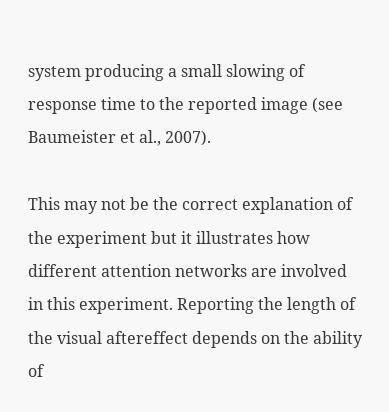system producing a small slowing of response time to the reported image (see Baumeister et al., 2007).

This may not be the correct explanation of the experiment but it illustrates how different attention networks are involved in this experiment. Reporting the length of the visual aftereffect depends on the ability of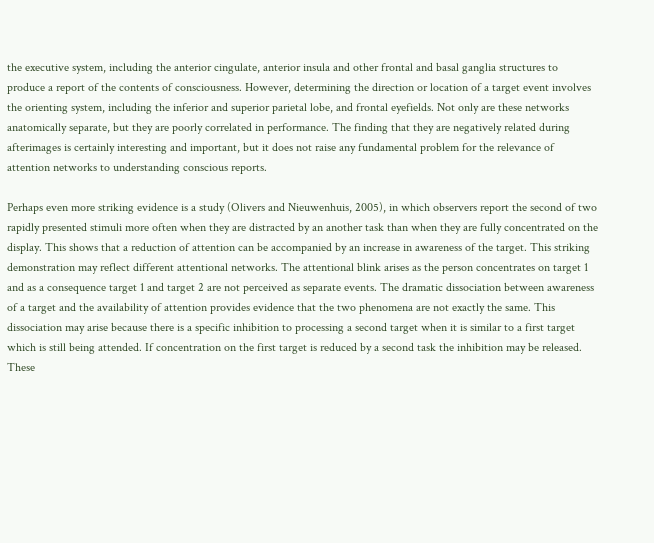the executive system, including the anterior cingulate, anterior insula and other frontal and basal ganglia structures to produce a report of the contents of consciousness. However, determining the direction or location of a target event involves the orienting system, including the inferior and superior parietal lobe, and frontal eyefields. Not only are these networks anatomically separate, but they are poorly correlated in performance. The finding that they are negatively related during afterimages is certainly interesting and important, but it does not raise any fundamental problem for the relevance of attention networks to understanding conscious reports.

Perhaps even more striking evidence is a study (Olivers and Nieuwenhuis, 2005), in which observers report the second of two rapidly presented stimuli more often when they are distracted by an another task than when they are fully concentrated on the display. This shows that a reduction of attention can be accompanied by an increase in awareness of the target. This striking demonstration may reflect different attentional networks. The attentional blink arises as the person concentrates on target 1 and as a consequence target 1 and target 2 are not perceived as separate events. The dramatic dissociation between awareness of a target and the availability of attention provides evidence that the two phenomena are not exactly the same. This dissociation may arise because there is a specific inhibition to processing a second target when it is similar to a first target which is still being attended. If concentration on the first target is reduced by a second task the inhibition may be released. These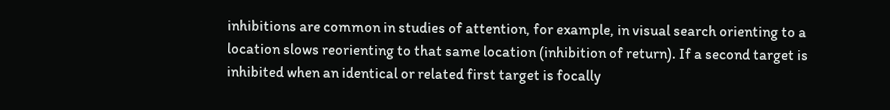inhibitions are common in studies of attention, for example, in visual search orienting to a location slows reorienting to that same location (inhibition of return). If a second target is inhibited when an identical or related first target is focally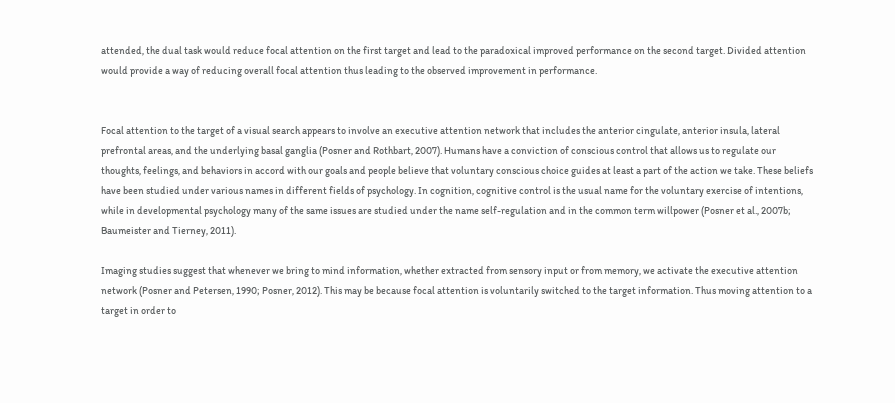attended, the dual task would reduce focal attention on the first target and lead to the paradoxical improved performance on the second target. Divided attention would provide a way of reducing overall focal attention thus leading to the observed improvement in performance.


Focal attention to the target of a visual search appears to involve an executive attention network that includes the anterior cingulate, anterior insula, lateral prefrontal areas, and the underlying basal ganglia (Posner and Rothbart, 2007). Humans have a conviction of conscious control that allows us to regulate our thoughts, feelings, and behaviors in accord with our goals and people believe that voluntary conscious choice guides at least a part of the action we take. These beliefs have been studied under various names in different fields of psychology. In cognition, cognitive control is the usual name for the voluntary exercise of intentions, while in developmental psychology many of the same issues are studied under the name self-regulation and in the common term willpower (Posner et al., 2007b; Baumeister and Tierney, 2011).

Imaging studies suggest that whenever we bring to mind information, whether extracted from sensory input or from memory, we activate the executive attention network (Posner and Petersen, 1990; Posner, 2012). This may be because focal attention is voluntarily switched to the target information. Thus moving attention to a target in order to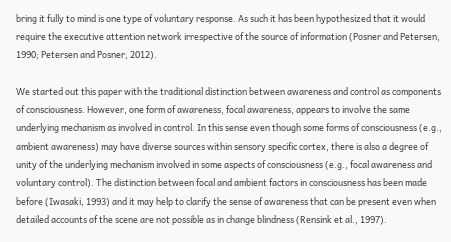bring it fully to mind is one type of voluntary response. As such it has been hypothesized that it would require the executive attention network irrespective of the source of information (Posner and Petersen, 1990; Petersen and Posner, 2012).

We started out this paper with the traditional distinction between awareness and control as components of consciousness. However, one form of awareness, focal awareness, appears to involve the same underlying mechanism as involved in control. In this sense even though some forms of consciousness (e.g., ambient awareness) may have diverse sources within sensory specific cortex, there is also a degree of unity of the underlying mechanism involved in some aspects of consciousness (e.g., focal awareness and voluntary control). The distinction between focal and ambient factors in consciousness has been made before (Iwasaki, 1993) and it may help to clarify the sense of awareness that can be present even when detailed accounts of the scene are not possible as in change blindness (Rensink et al., 1997).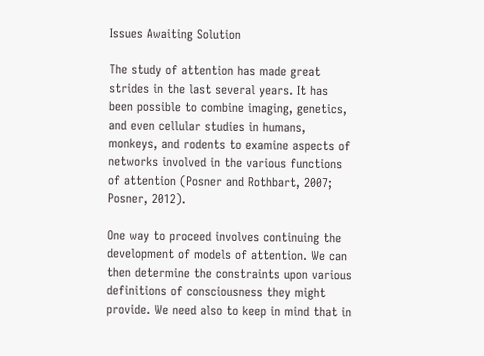Issues Awaiting Solution

The study of attention has made great strides in the last several years. It has been possible to combine imaging, genetics, and even cellular studies in humans, monkeys, and rodents to examine aspects of networks involved in the various functions of attention (Posner and Rothbart, 2007; Posner, 2012).

One way to proceed involves continuing the development of models of attention. We can then determine the constraints upon various definitions of consciousness they might provide. We need also to keep in mind that in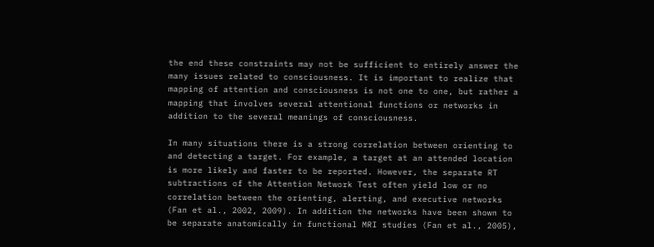the end these constraints may not be sufficient to entirely answer the many issues related to consciousness. It is important to realize that mapping of attention and consciousness is not one to one, but rather a mapping that involves several attentional functions or networks in addition to the several meanings of consciousness.

In many situations there is a strong correlation between orienting to and detecting a target. For example, a target at an attended location is more likely and faster to be reported. However, the separate RT subtractions of the Attention Network Test often yield low or no correlation between the orienting, alerting, and executive networks (Fan et al., 2002, 2009). In addition the networks have been shown to be separate anatomically in functional MRI studies (Fan et al., 2005),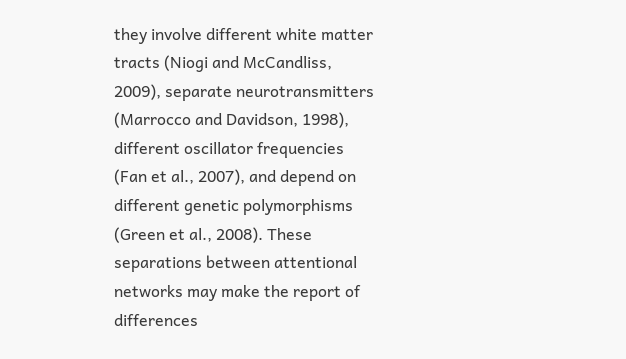they involve different white matter tracts (Niogi and McCandliss, 2009), separate neurotransmitters (Marrocco and Davidson, 1998), different oscillator frequencies (Fan et al., 2007), and depend on different genetic polymorphisms (Green et al., 2008). These separations between attentional networks may make the report of differences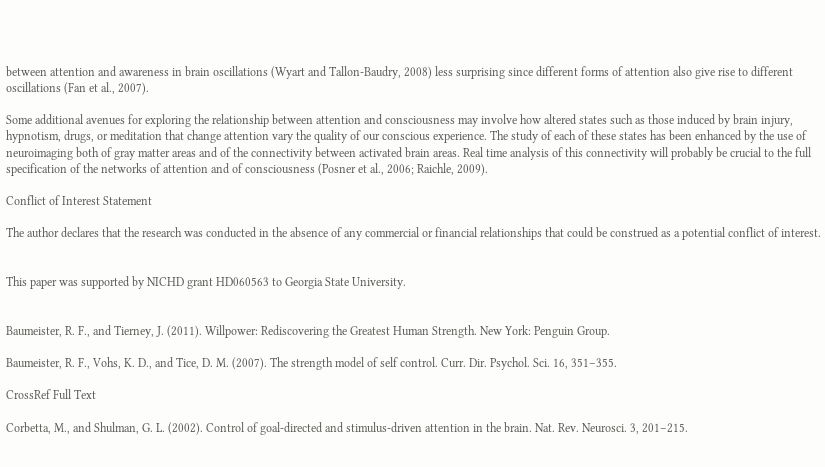between attention and awareness in brain oscillations (Wyart and Tallon-Baudry, 2008) less surprising since different forms of attention also give rise to different oscillations (Fan et al., 2007).

Some additional avenues for exploring the relationship between attention and consciousness may involve how altered states such as those induced by brain injury, hypnotism, drugs, or meditation that change attention vary the quality of our conscious experience. The study of each of these states has been enhanced by the use of neuroimaging both of gray matter areas and of the connectivity between activated brain areas. Real time analysis of this connectivity will probably be crucial to the full specification of the networks of attention and of consciousness (Posner et al., 2006; Raichle, 2009).

Conflict of Interest Statement

The author declares that the research was conducted in the absence of any commercial or financial relationships that could be construed as a potential conflict of interest.


This paper was supported by NICHD grant HD060563 to Georgia State University.


Baumeister, R. F., and Tierney, J. (2011). Willpower: Rediscovering the Greatest Human Strength. New York: Penguin Group.

Baumeister, R. F., Vohs, K. D., and Tice, D. M. (2007). The strength model of self control. Curr. Dir. Psychol. Sci. 16, 351–355.

CrossRef Full Text

Corbetta, M., and Shulman, G. L. (2002). Control of goal-directed and stimulus-driven attention in the brain. Nat. Rev. Neurosci. 3, 201–215.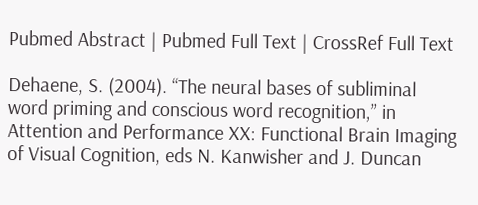Pubmed Abstract | Pubmed Full Text | CrossRef Full Text

Dehaene, S. (2004). “The neural bases of subliminal word priming and conscious word recognition,” in Attention and Performance XX: Functional Brain Imaging of Visual Cognition, eds N. Kanwisher and J. Duncan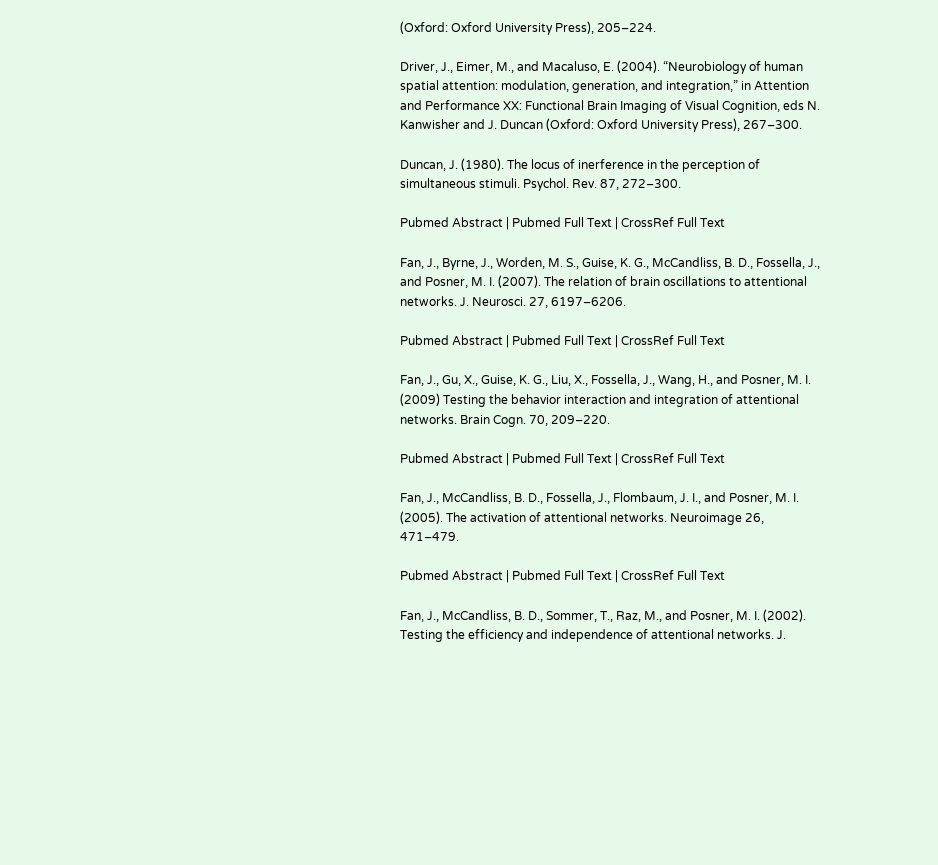(Oxford: Oxford University Press), 205–224.

Driver, J., Eimer, M., and Macaluso, E. (2004). “Neurobiology of human spatial attention: modulation, generation, and integration,” in Attention and Performance XX: Functional Brain Imaging of Visual Cognition, eds N. Kanwisher and J. Duncan (Oxford: Oxford University Press), 267–300.

Duncan, J. (1980). The locus of inerference in the perception of simultaneous stimuli. Psychol. Rev. 87, 272–300.

Pubmed Abstract | Pubmed Full Text | CrossRef Full Text

Fan, J., Byrne, J., Worden, M. S., Guise, K. G., McCandliss, B. D., Fossella, J., and Posner, M. I. (2007). The relation of brain oscillations to attentional networks. J. Neurosci. 27, 6197–6206.

Pubmed Abstract | Pubmed Full Text | CrossRef Full Text

Fan, J., Gu, X., Guise, K. G., Liu, X., Fossella, J., Wang, H., and Posner, M. I. (2009) Testing the behavior interaction and integration of attentional networks. Brain Cogn. 70, 209–220.

Pubmed Abstract | Pubmed Full Text | CrossRef Full Text

Fan, J., McCandliss, B. D., Fossella, J., Flombaum, J. I., and Posner, M. I. (2005). The activation of attentional networks. Neuroimage 26, 471–479.

Pubmed Abstract | Pubmed Full Text | CrossRef Full Text

Fan, J., McCandliss, B. D., Sommer, T., Raz, M., and Posner, M. I. (2002). Testing the efficiency and independence of attentional networks. J.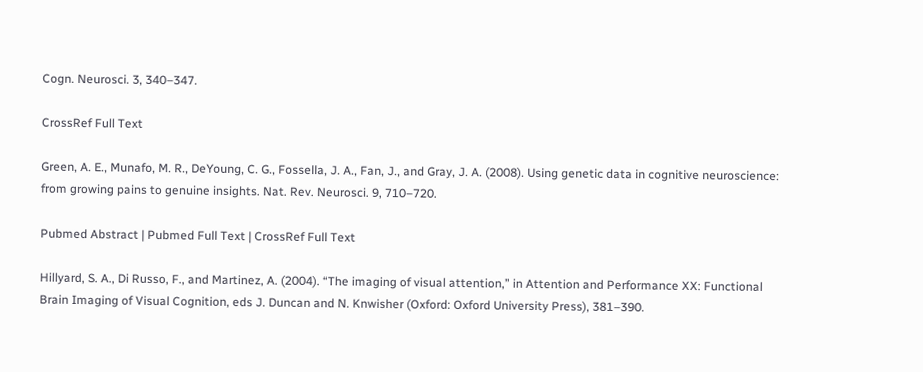Cogn. Neurosci. 3, 340–347.

CrossRef Full Text

Green, A. E., Munafo, M. R., DeYoung, C. G., Fossella, J. A., Fan, J., and Gray, J. A. (2008). Using genetic data in cognitive neuroscience: from growing pains to genuine insights. Nat. Rev. Neurosci. 9, 710–720.

Pubmed Abstract | Pubmed Full Text | CrossRef Full Text

Hillyard, S. A., Di Russo, F., and Martinez, A. (2004). “The imaging of visual attention,” in Attention and Performance XX: Functional Brain Imaging of Visual Cognition, eds J. Duncan and N. Knwisher (Oxford: Oxford University Press), 381–390.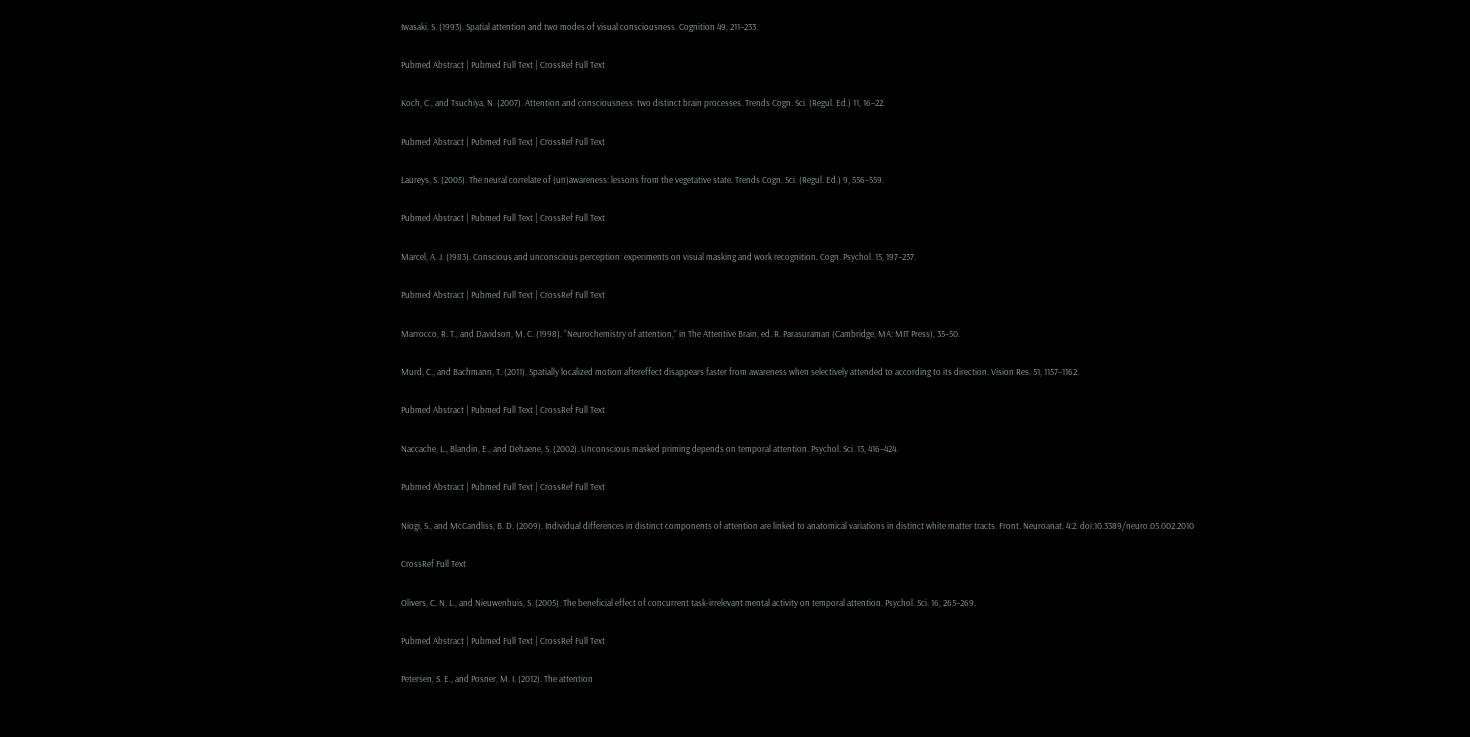Iwasaki, S. (1993). Spatial attention and two modes of visual consciousness. Cognition 49, 211–233.

Pubmed Abstract | Pubmed Full Text | CrossRef Full Text

Koch, C., and Tsuchiya, N. (2007). Attention and consciousness: two distinct brain processes. Trends Cogn. Sci. (Regul. Ed.) 11, 16–22.

Pubmed Abstract | Pubmed Full Text | CrossRef Full Text

Laureys, S. (2005). The neural correlate of (un)awareness: lessons from the vegetative state. Trends Cogn. Sci. (Regul. Ed.) 9, 556–559.

Pubmed Abstract | Pubmed Full Text | CrossRef Full Text

Marcel, A. J. (1983). Conscious and unconscious perception: experiments on visual masking and work recognition. Cogn. Psychol. 15, 197–237.

Pubmed Abstract | Pubmed Full Text | CrossRef Full Text

Marrocco, R. T., and Davidson, M. C. (1998). “Neurochemistry of attention,” in The Attentive Brain, ed. R. Parasuraman (Cambridge, MA: MIT Press), 35–50.

Murd, C., and Bachmann, T. (2011). Spatially localized motion aftereffect disappears faster from awareness when selectively attended to according to its direction. Vision Res. 51, 1157–1162.

Pubmed Abstract | Pubmed Full Text | CrossRef Full Text

Naccache, L., Blandin, E., and Dehaene, S. (2002). Unconscious masked priming depends on temporal attention. Psychol. Sci. 13, 416–424.

Pubmed Abstract | Pubmed Full Text | CrossRef Full Text

Niogi, S., and McCandliss, B. D. (2009). Individual differences in distinct components of attention are linked to anatomical variations in distinct white matter tracts. Front. Neuroanat. 4:2. doi:10.3389/neuro.05.002.2010

CrossRef Full Text

Olivers, C. N. L., and Nieuwenhuis, S. (2005). The beneficial effect of concurrent task-irrelevant mental activity on temporal attention. Psychol. Sci. 16, 265–269.

Pubmed Abstract | Pubmed Full Text | CrossRef Full Text

Petersen, S. E., and Posner, M. I. (2012). The attention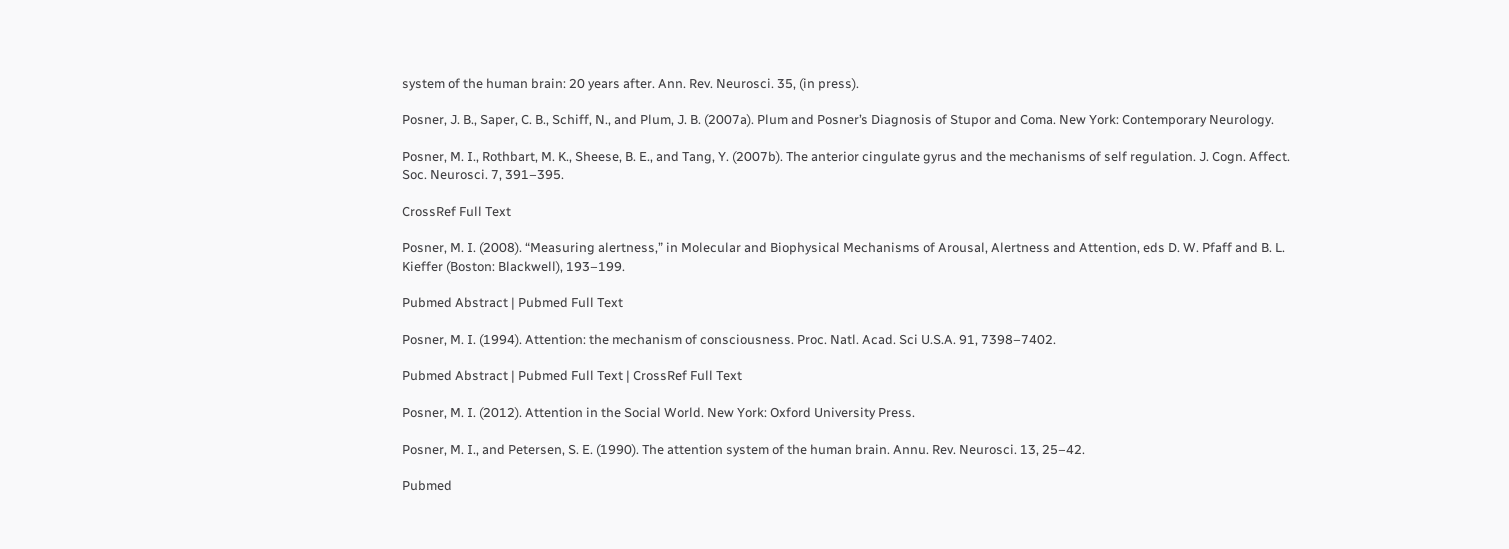system of the human brain: 20 years after. Ann. Rev. Neurosci. 35, (in press).

Posner, J. B., Saper, C. B., Schiff, N., and Plum, J. B. (2007a). Plum and Posner’s Diagnosis of Stupor and Coma. New York: Contemporary Neurology.

Posner, M. I., Rothbart, M. K., Sheese, B. E., and Tang, Y. (2007b). The anterior cingulate gyrus and the mechanisms of self regulation. J. Cogn. Affect. Soc. Neurosci. 7, 391–395.

CrossRef Full Text

Posner, M. I. (2008). “Measuring alertness,” in Molecular and Biophysical Mechanisms of Arousal, Alertness and Attention, eds D. W. Pfaff and B. L. Kieffer (Boston: Blackwell), 193–199.

Pubmed Abstract | Pubmed Full Text

Posner, M. I. (1994). Attention: the mechanism of consciousness. Proc. Natl. Acad. Sci U.S.A. 91, 7398–7402.

Pubmed Abstract | Pubmed Full Text | CrossRef Full Text

Posner, M. I. (2012). Attention in the Social World. New York: Oxford University Press.

Posner, M. I., and Petersen, S. E. (1990). The attention system of the human brain. Annu. Rev. Neurosci. 13, 25–42.

Pubmed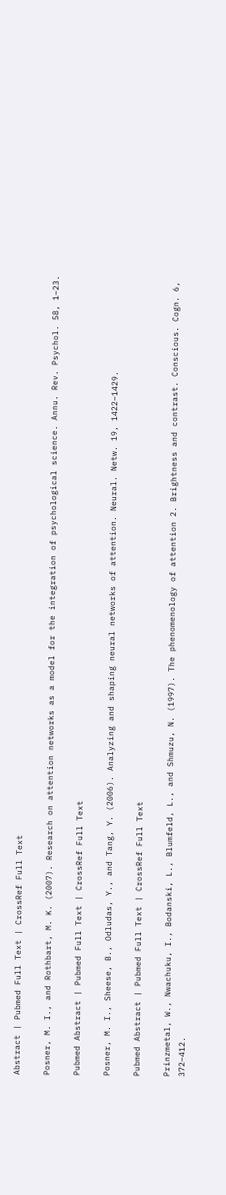Abstract | Pubmed Full Text | CrossRef Full Text

Posner, M. I., and Rothbart, M. K. (2007). Research on attention networks as a model for the integration of psychological science. Annu. Rev. Psychol. 58, 1–23.

Pubmed Abstract | Pubmed Full Text | CrossRef Full Text

Posner, M. I., Sheese, B., Odludas, Y., and Tang, Y. (2006). Analyzing and shaping neural networks of attention. Neural. Netw. 19, 1422–1429.

Pubmed Abstract | Pubmed Full Text | CrossRef Full Text

Prinzmetal, W., Nwachuku, I., Bodanski, L., Blumfeld, L., and Shmuzu, N. (1997). The phenomenology of attention 2. Brightness and contrast. Conscious. Cogn. 6, 372–412.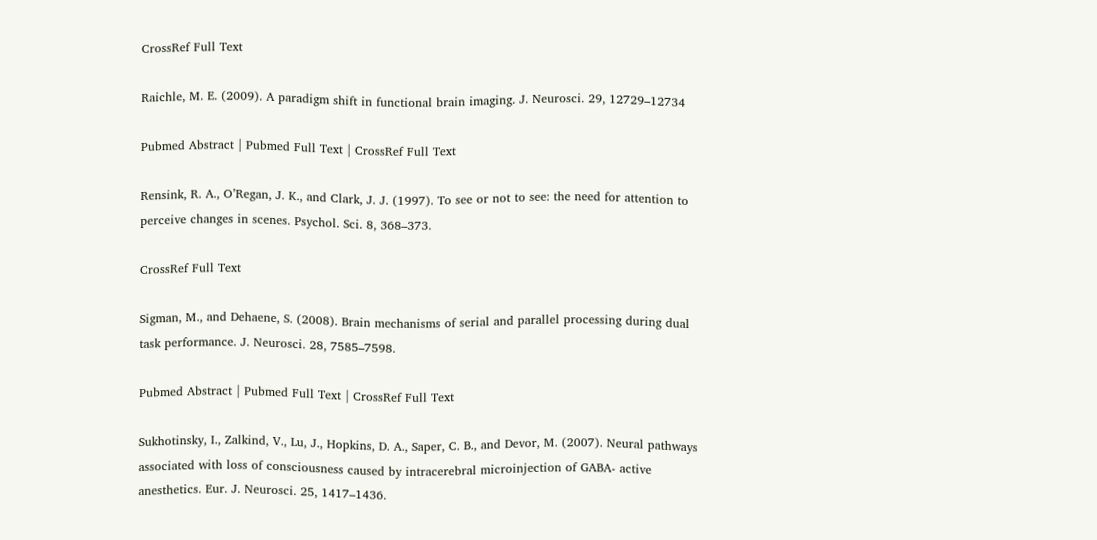CrossRef Full Text

Raichle, M. E. (2009). A paradigm shift in functional brain imaging. J. Neurosci. 29, 12729–12734

Pubmed Abstract | Pubmed Full Text | CrossRef Full Text

Rensink, R. A., O’Regan, J. K., and Clark, J. J. (1997). To see or not to see: the need for attention to perceive changes in scenes. Psychol. Sci. 8, 368–373.

CrossRef Full Text

Sigman, M., and Dehaene, S. (2008). Brain mechanisms of serial and parallel processing during dual task performance. J. Neurosci. 28, 7585–7598.

Pubmed Abstract | Pubmed Full Text | CrossRef Full Text

Sukhotinsky, I., Zalkind, V., Lu, J., Hopkins, D. A., Saper, C. B., and Devor, M. (2007). Neural pathways associated with loss of consciousness caused by intracerebral microinjection of GABA- active anesthetics. Eur. J. Neurosci. 25, 1417–1436.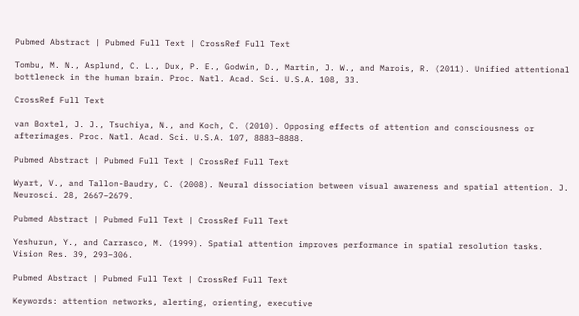Pubmed Abstract | Pubmed Full Text | CrossRef Full Text

Tombu, M. N., Asplund, C. L., Dux, P. E., Godwin, D., Martin, J. W., and Marois, R. (2011). Unified attentional bottleneck in the human brain. Proc. Natl. Acad. Sci. U.S.A. 108, 33.

CrossRef Full Text

van Boxtel, J. J., Tsuchiya, N., and Koch, C. (2010). Opposing effects of attention and consciousness or afterimages. Proc. Natl. Acad. Sci. U.S.A. 107, 8883–8888.

Pubmed Abstract | Pubmed Full Text | CrossRef Full Text

Wyart, V., and Tallon-Baudry, C. (2008). Neural dissociation between visual awareness and spatial attention. J. Neurosci. 28, 2667–2679.

Pubmed Abstract | Pubmed Full Text | CrossRef Full Text

Yeshurun, Y., and Carrasco, M. (1999). Spatial attention improves performance in spatial resolution tasks. Vision Res. 39, 293–306.

Pubmed Abstract | Pubmed Full Text | CrossRef Full Text

Keywords: attention networks, alerting, orienting, executive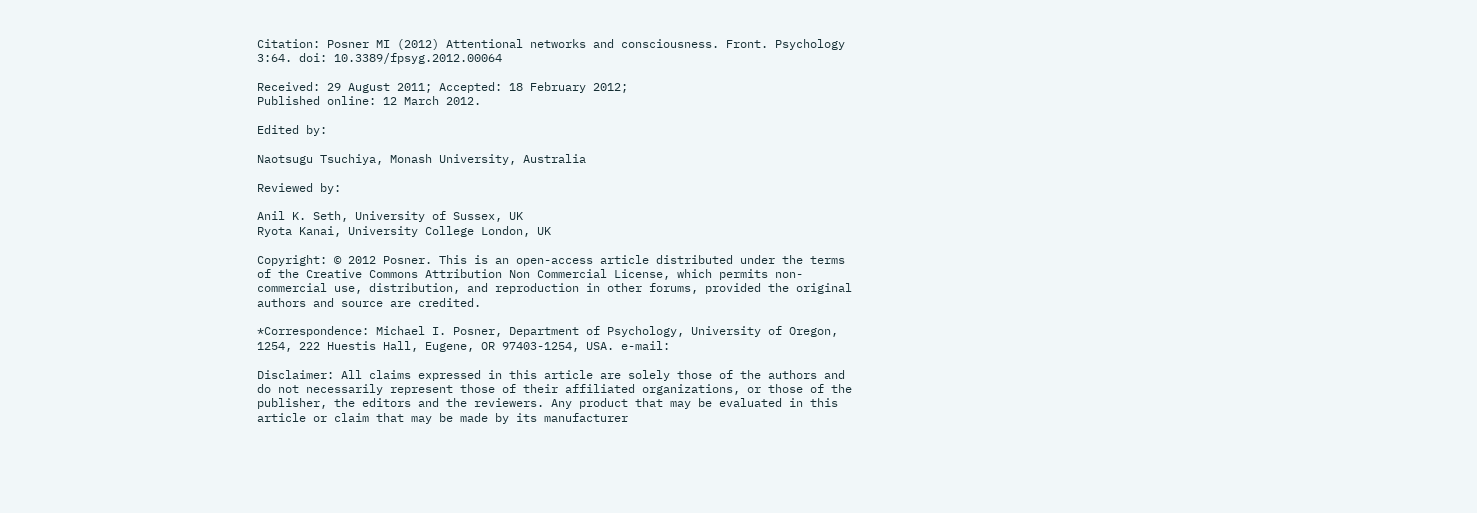Citation: Posner MI (2012) Attentional networks and consciousness. Front. Psychology 3:64. doi: 10.3389/fpsyg.2012.00064

Received: 29 August 2011; Accepted: 18 February 2012;
Published online: 12 March 2012.

Edited by:

Naotsugu Tsuchiya, Monash University, Australia

Reviewed by:

Anil K. Seth, University of Sussex, UK
Ryota Kanai, University College London, UK

Copyright: © 2012 Posner. This is an open-access article distributed under the terms of the Creative Commons Attribution Non Commercial License, which permits non-commercial use, distribution, and reproduction in other forums, provided the original authors and source are credited.

*Correspondence: Michael I. Posner, Department of Psychology, University of Oregon, 1254, 222 Huestis Hall, Eugene, OR 97403-1254, USA. e-mail:

Disclaimer: All claims expressed in this article are solely those of the authors and do not necessarily represent those of their affiliated organizations, or those of the publisher, the editors and the reviewers. Any product that may be evaluated in this article or claim that may be made by its manufacturer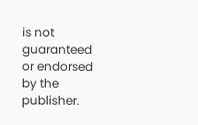is not guaranteed or endorsed by the publisher.